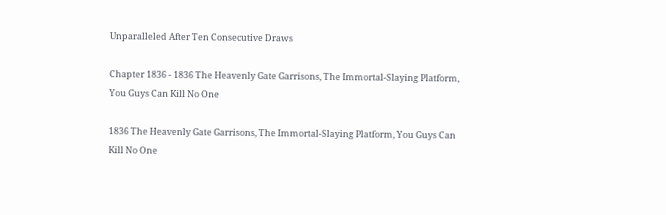Unparalleled After Ten Consecutive Draws

Chapter 1836 - 1836 The Heavenly Gate Garrisons, The Immortal-Slaying Platform, You Guys Can Kill No One

1836 The Heavenly Gate Garrisons, The Immortal-Slaying Platform, You Guys Can Kill No One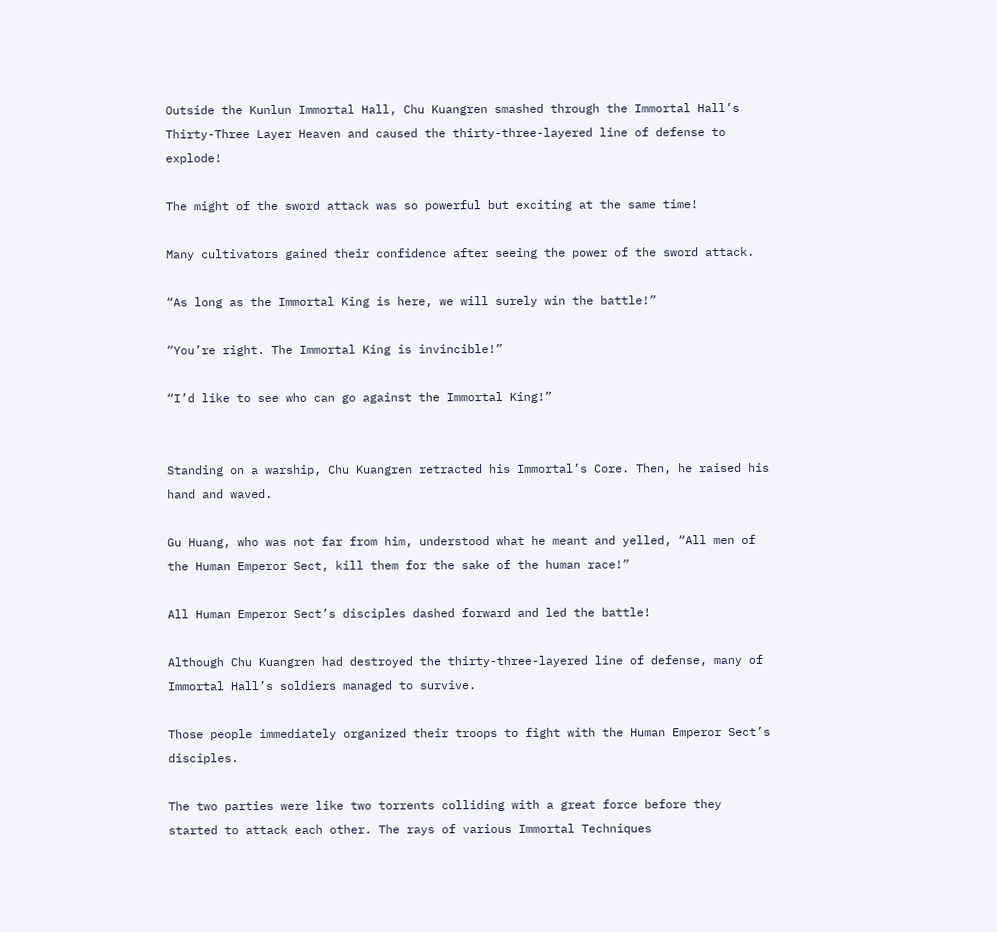Outside the Kunlun Immortal Hall, Chu Kuangren smashed through the Immortal Hall’s Thirty-Three Layer Heaven and caused the thirty-three-layered line of defense to explode!

The might of the sword attack was so powerful but exciting at the same time!

Many cultivators gained their confidence after seeing the power of the sword attack.

“As long as the Immortal King is here, we will surely win the battle!”

“You’re right. The Immortal King is invincible!”

“I’d like to see who can go against the Immortal King!”


Standing on a warship, Chu Kuangren retracted his Immortal’s Core. Then, he raised his hand and waved.

Gu Huang, who was not far from him, understood what he meant and yelled, “All men of the Human Emperor Sect, kill them for the sake of the human race!”

All Human Emperor Sect’s disciples dashed forward and led the battle!

Although Chu Kuangren had destroyed the thirty-three-layered line of defense, many of Immortal Hall’s soldiers managed to survive.

Those people immediately organized their troops to fight with the Human Emperor Sect’s disciples.

The two parties were like two torrents colliding with a great force before they started to attack each other. The rays of various Immortal Techniques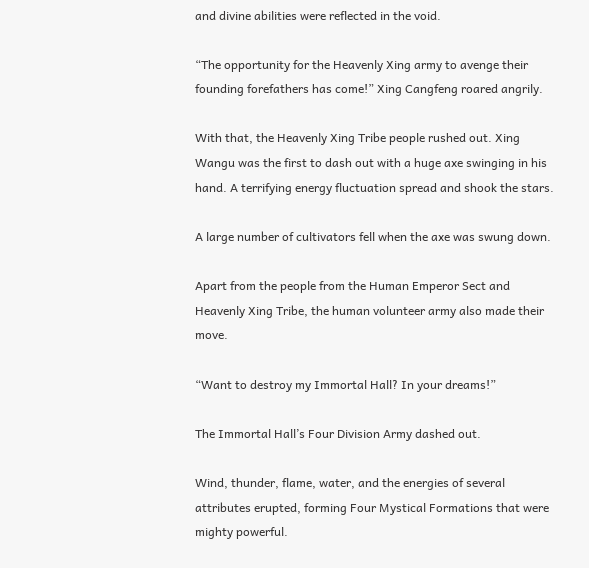and divine abilities were reflected in the void.

“The opportunity for the Heavenly Xing army to avenge their founding forefathers has come!” Xing Cangfeng roared angrily.

With that, the Heavenly Xing Tribe people rushed out. Xing Wangu was the first to dash out with a huge axe swinging in his hand. A terrifying energy fluctuation spread and shook the stars.

A large number of cultivators fell when the axe was swung down.

Apart from the people from the Human Emperor Sect and Heavenly Xing Tribe, the human volunteer army also made their move.

“Want to destroy my Immortal Hall? In your dreams!”

The Immortal Hall’s Four Division Army dashed out.

Wind, thunder, flame, water, and the energies of several attributes erupted, forming Four Mystical Formations that were mighty powerful.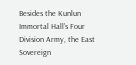Besides the Kunlun Immortal Hall’s Four Division Army, the East Sovereign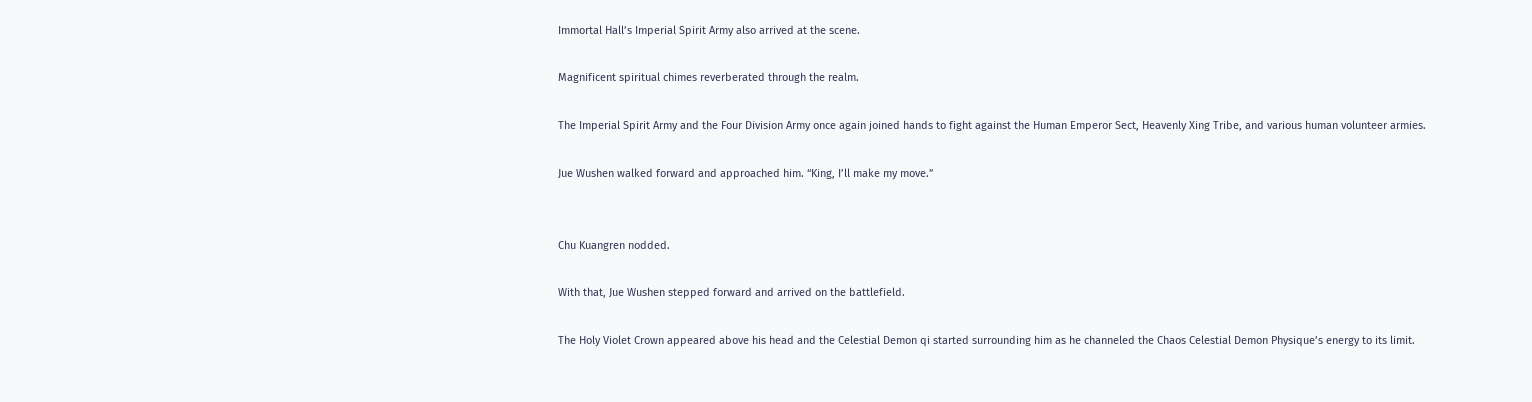Immortal Hall’s Imperial Spirit Army also arrived at the scene.

Magnificent spiritual chimes reverberated through the realm.

The Imperial Spirit Army and the Four Division Army once again joined hands to fight against the Human Emperor Sect, Heavenly Xing Tribe, and various human volunteer armies.

Jue Wushen walked forward and approached him. “King, I’ll make my move.”


Chu Kuangren nodded.

With that, Jue Wushen stepped forward and arrived on the battlefield.

The Holy Violet Crown appeared above his head and the Celestial Demon qi started surrounding him as he channeled the Chaos Celestial Demon Physique’s energy to its limit.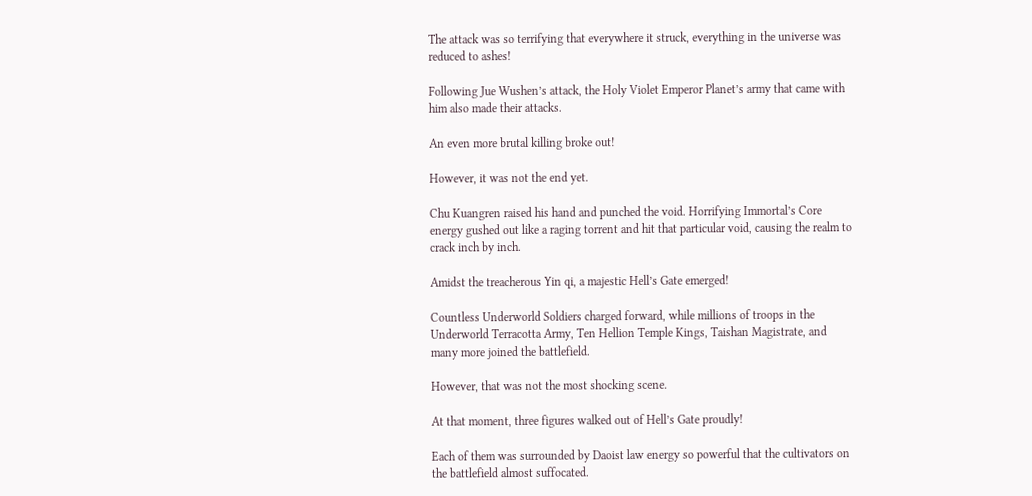The attack was so terrifying that everywhere it struck, everything in the universe was reduced to ashes!

Following Jue Wushen’s attack, the Holy Violet Emperor Planet’s army that came with him also made their attacks.

An even more brutal killing broke out!

However, it was not the end yet.

Chu Kuangren raised his hand and punched the void. Horrifying Immortal’s Core energy gushed out like a raging torrent and hit that particular void, causing the realm to crack inch by inch.

Amidst the treacherous Yin qi, a majestic Hell’s Gate emerged!

Countless Underworld Soldiers charged forward, while millions of troops in the Underworld Terracotta Army, Ten Hellion Temple Kings, Taishan Magistrate, and many more joined the battlefield.

However, that was not the most shocking scene.

At that moment, three figures walked out of Hell’s Gate proudly!

Each of them was surrounded by Daoist law energy so powerful that the cultivators on the battlefield almost suffocated.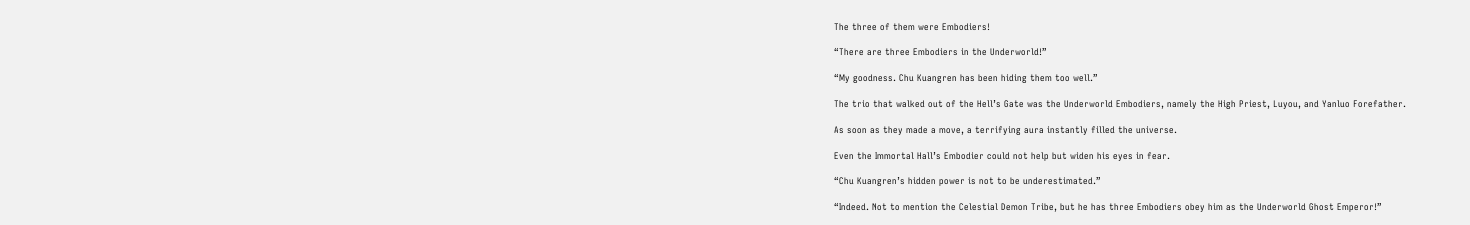The three of them were Embodiers!

“There are three Embodiers in the Underworld!”

“My goodness. Chu Kuangren has been hiding them too well.”

The trio that walked out of the Hell’s Gate was the Underworld Embodiers, namely the High Priest, Luyou, and Yanluo Forefather.

As soon as they made a move, a terrifying aura instantly filled the universe.

Even the Immortal Hall’s Embodier could not help but widen his eyes in fear.

“Chu Kuangren’s hidden power is not to be underestimated.”

“Indeed. Not to mention the Celestial Demon Tribe, but he has three Embodiers obey him as the Underworld Ghost Emperor!”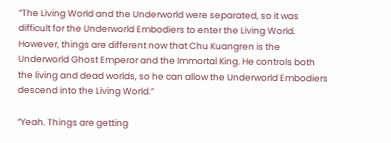“The Living World and the Underworld were separated, so it was difficult for the Underworld Embodiers to enter the Living World. However, things are different now that Chu Kuangren is the Underworld Ghost Emperor and the Immortal King. He controls both the living and dead worlds, so he can allow the Underworld Embodiers descend into the Living World.”

“Yeah. Things are getting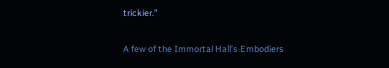trickier.”

A few of the Immortal Hall’s Embodiers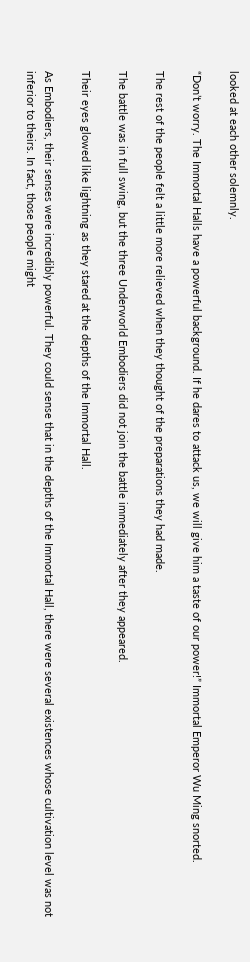looked at each other solemnly.

“Don’t worry. The Immortal Halls have a powerful background. If he dares to attack us, we will give him a taste of our power!” Immortal Emperor Wu Ming snorted.

The rest of the people felt a little more relieved when they thought of the preparations they had made.

The battle was in full swing, but the three Underworld Embodiers did not join the battle immediately after they appeared.

Their eyes glowed like lightning as they stared at the depths of the Immortal Hall.

As Embodiers, their senses were incredibly powerful. They could sense that in the depths of the Immortal Hall, there were several existences whose cultivation level was not inferior to theirs. In fact, those people might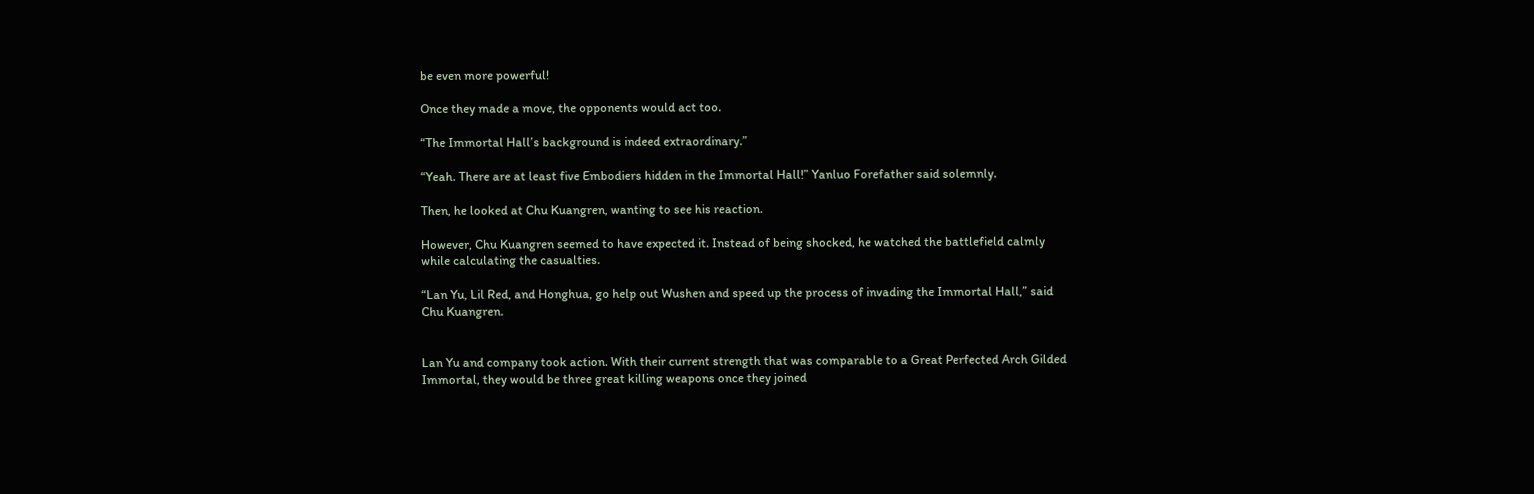be even more powerful!

Once they made a move, the opponents would act too.

“The Immortal Hall’s background is indeed extraordinary.”

“Yeah. There are at least five Embodiers hidden in the Immortal Hall!” Yanluo Forefather said solemnly.

Then, he looked at Chu Kuangren, wanting to see his reaction.

However, Chu Kuangren seemed to have expected it. Instead of being shocked, he watched the battlefield calmly while calculating the casualties.

“Lan Yu, Lil Red, and Honghua, go help out Wushen and speed up the process of invading the Immortal Hall,” said Chu Kuangren.


Lan Yu and company took action. With their current strength that was comparable to a Great Perfected Arch Gilded Immortal, they would be three great killing weapons once they joined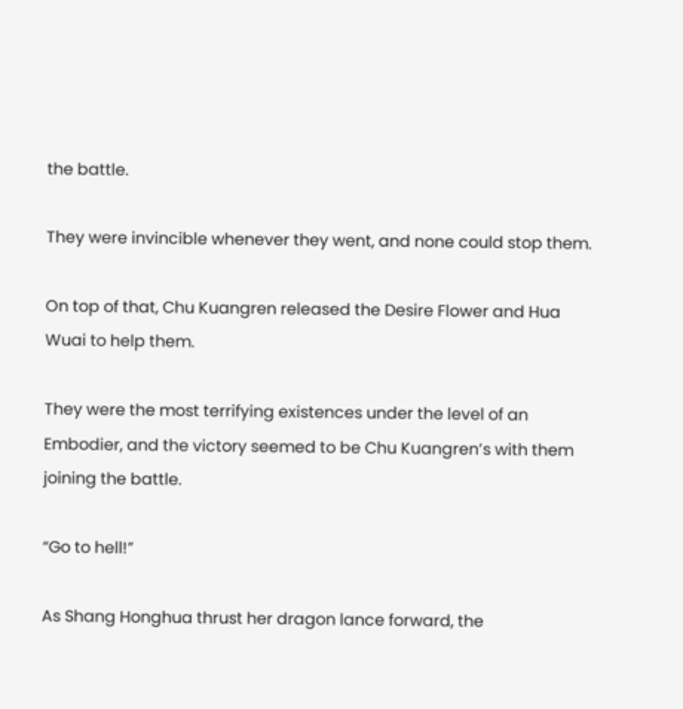the battle.

They were invincible whenever they went, and none could stop them.

On top of that, Chu Kuangren released the Desire Flower and Hua Wuai to help them.

They were the most terrifying existences under the level of an Embodier, and the victory seemed to be Chu Kuangren’s with them joining the battle.

“Go to hell!”

As Shang Honghua thrust her dragon lance forward, the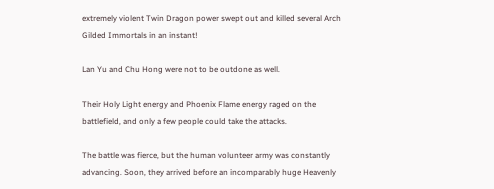extremely violent Twin Dragon power swept out and killed several Arch Gilded Immortals in an instant!

Lan Yu and Chu Hong were not to be outdone as well.

Their Holy Light energy and Phoenix Flame energy raged on the battlefield, and only a few people could take the attacks.

The battle was fierce, but the human volunteer army was constantly advancing. Soon, they arrived before an incomparably huge Heavenly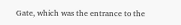Gate, which was the entrance to the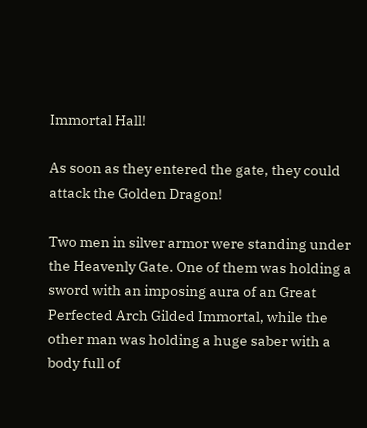Immortal Hall!

As soon as they entered the gate, they could attack the Golden Dragon!

Two men in silver armor were standing under the Heavenly Gate. One of them was holding a sword with an imposing aura of an Great Perfected Arch Gilded Immortal, while the other man was holding a huge saber with a body full of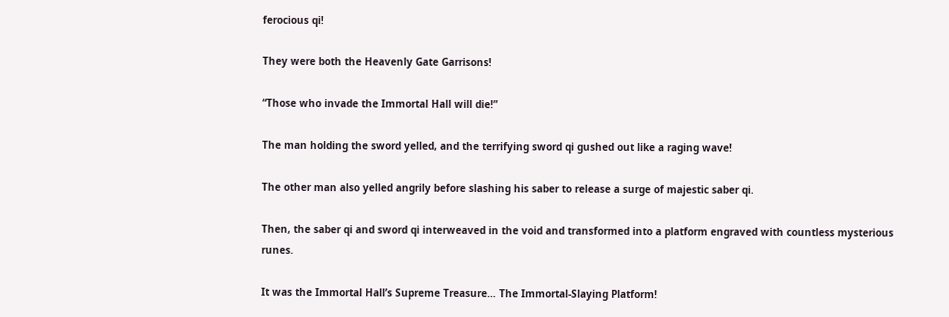ferocious qi!

They were both the Heavenly Gate Garrisons!

“Those who invade the Immortal Hall will die!”

The man holding the sword yelled, and the terrifying sword qi gushed out like a raging wave!

The other man also yelled angrily before slashing his saber to release a surge of majestic saber qi.

Then, the saber qi and sword qi interweaved in the void and transformed into a platform engraved with countless mysterious runes.

It was the Immortal Hall’s Supreme Treasure… The Immortal-Slaying Platform!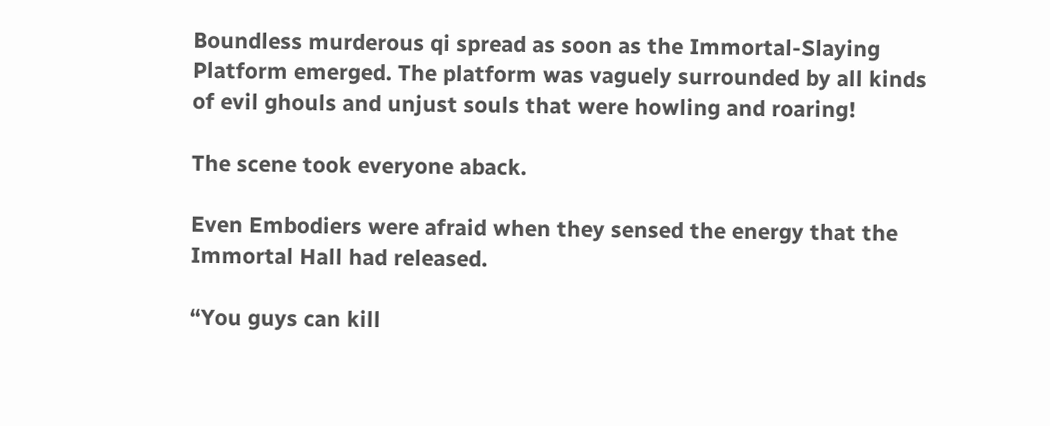Boundless murderous qi spread as soon as the Immortal-Slaying Platform emerged. The platform was vaguely surrounded by all kinds of evil ghouls and unjust souls that were howling and roaring!

The scene took everyone aback.

Even Embodiers were afraid when they sensed the energy that the Immortal Hall had released.

“You guys can kill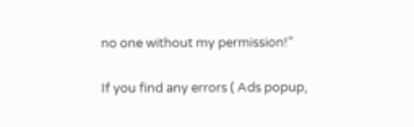no one without my permission!”

If you find any errors ( Ads popup,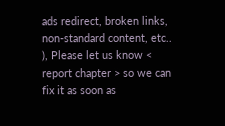ads redirect, broken links, non-standard content, etc.. ), Please let us know < report chapter > so we can fix it as soon as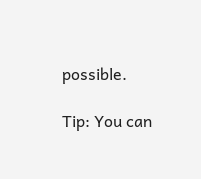possible.

Tip: You can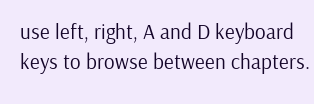use left, right, A and D keyboard keys to browse between chapters.